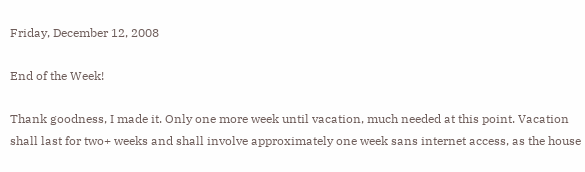Friday, December 12, 2008

End of the Week!

Thank goodness, I made it. Only one more week until vacation, much needed at this point. Vacation shall last for two+ weeks and shall involve approximately one week sans internet access, as the house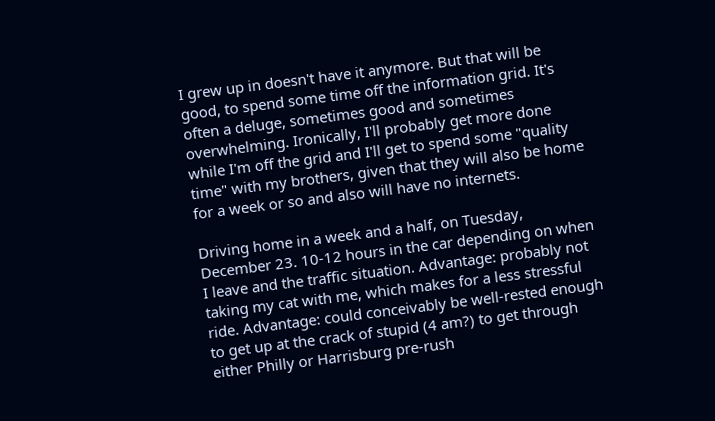I grew up in doesn't have it anymore. But that will be good, to spend some time off the information grid. It's often a deluge, sometimes good and sometimes overwhelming. Ironically, I'll probably get more done while I'm off the grid and I'll get to spend some "quality time" with my brothers, given that they will also be home for a week or so and also will have no internets.

Driving home in a week and a half, on Tuesday, December 23. 10-12 hours in the car depending on when I leave and the traffic situation. Advantage: probably not taking my cat with me, which makes for a less stressful ride. Advantage: could conceivably be well-rested enough to get up at the crack of stupid (4 am?) to get through either Philly or Harrisburg pre-rush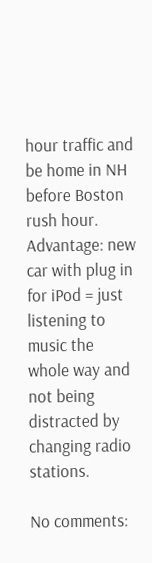hour traffic and be home in NH before Boston rush hour. Advantage: new car with plug in for iPod = just listening to music the whole way and not being distracted by changing radio stations.

No comments: